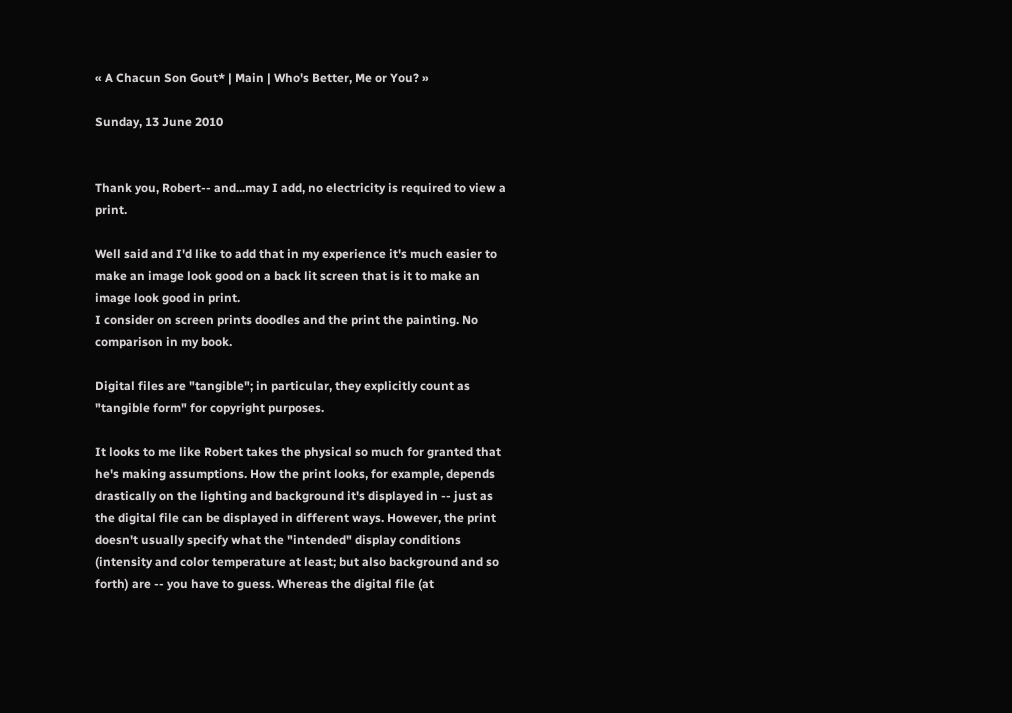« A Chacun Son Gout* | Main | Who's Better, Me or You? »

Sunday, 13 June 2010


Thank you, Robert-- and...may I add, no electricity is required to view a print.

Well said and I'd like to add that in my experience it's much easier to make an image look good on a back lit screen that is it to make an image look good in print.
I consider on screen prints doodles and the print the painting. No comparison in my book.

Digital files are "tangible"; in particular, they explicitly count as "tangible form" for copyright purposes.

It looks to me like Robert takes the physical so much for granted that he's making assumptions. How the print looks, for example, depends drastically on the lighting and background it's displayed in -- just as the digital file can be displayed in different ways. However, the print doesn't usually specify what the "intended" display conditions (intensity and color temperature at least; but also background and so forth) are -- you have to guess. Whereas the digital file (at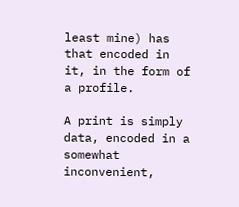least mine) has that encoded in it, in the form of a profile.

A print is simply data, encoded in a somewhat inconvenient,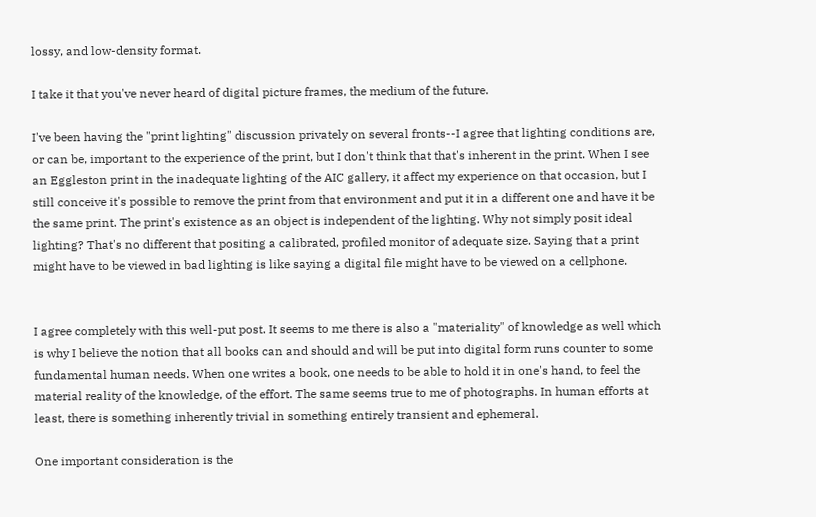lossy, and low-density format.

I take it that you've never heard of digital picture frames, the medium of the future.

I've been having the "print lighting" discussion privately on several fronts--I agree that lighting conditions are, or can be, important to the experience of the print, but I don't think that that's inherent in the print. When I see an Eggleston print in the inadequate lighting of the AIC gallery, it affect my experience on that occasion, but I still conceive it's possible to remove the print from that environment and put it in a different one and have it be the same print. The print's existence as an object is independent of the lighting. Why not simply posit ideal lighting? That's no different that positing a calibrated, profiled monitor of adequate size. Saying that a print might have to be viewed in bad lighting is like saying a digital file might have to be viewed on a cellphone.


I agree completely with this well-put post. It seems to me there is also a "materiality" of knowledge as well which is why I believe the notion that all books can and should and will be put into digital form runs counter to some fundamental human needs. When one writes a book, one needs to be able to hold it in one's hand, to feel the material reality of the knowledge, of the effort. The same seems true to me of photographs. In human efforts at least, there is something inherently trivial in something entirely transient and ephemeral.

One important consideration is the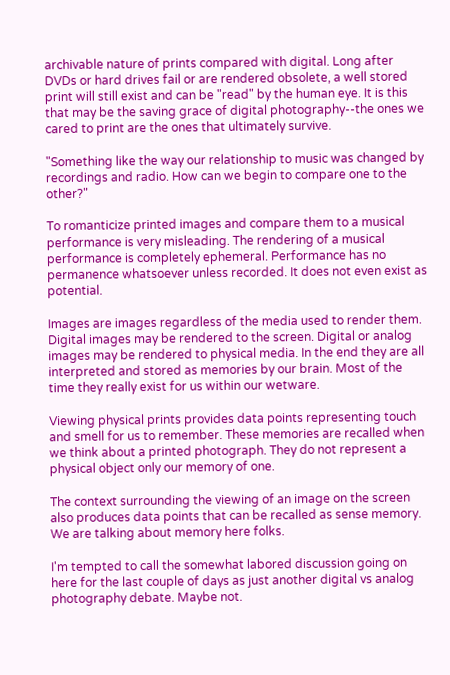archivable nature of prints compared with digital. Long after DVDs or hard drives fail or are rendered obsolete, a well stored print will still exist and can be "read" by the human eye. It is this that may be the saving grace of digital photography--the ones we cared to print are the ones that ultimately survive.

"Something like the way our relationship to music was changed by recordings and radio. How can we begin to compare one to the other?"

To romanticize printed images and compare them to a musical performance is very misleading. The rendering of a musical performance is completely ephemeral. Performance has no permanence whatsoever unless recorded. It does not even exist as potential.

Images are images regardless of the media used to render them. Digital images may be rendered to the screen. Digital or analog images may be rendered to physical media. In the end they are all interpreted and stored as memories by our brain. Most of the time they really exist for us within our wetware.

Viewing physical prints provides data points representing touch and smell for us to remember. These memories are recalled when we think about a printed photograph. They do not represent a physical object only our memory of one.

The context surrounding the viewing of an image on the screen also produces data points that can be recalled as sense memory. We are talking about memory here folks.

I'm tempted to call the somewhat labored discussion going on here for the last couple of days as just another digital vs analog photography debate. Maybe not.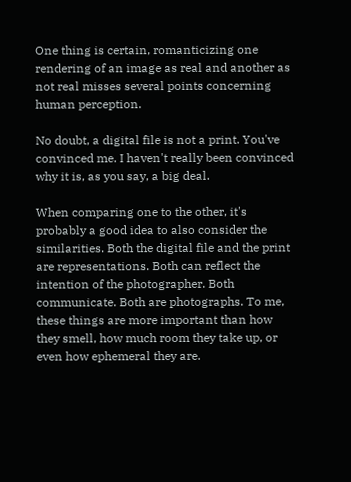One thing is certain, romanticizing one rendering of an image as real and another as not real misses several points concerning human perception.

No doubt, a digital file is not a print. You've convinced me. I haven't really been convinced why it is, as you say, a big deal.

When comparing one to the other, it's probably a good idea to also consider the similarities. Both the digital file and the print are representations. Both can reflect the intention of the photographer. Both communicate. Both are photographs. To me, these things are more important than how they smell, how much room they take up, or even how ephemeral they are.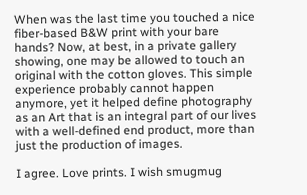When was the last time you touched a nice fiber-based B&W print with your bare hands? Now, at best, in a private gallery showing, one may be allowed to touch an original with the cotton gloves. This simple experience probably cannot happen anymore, yet it helped define photography as an Art that is an integral part of our lives with a well-defined end product, more than just the production of images.

I agree. Love prints. I wish smugmug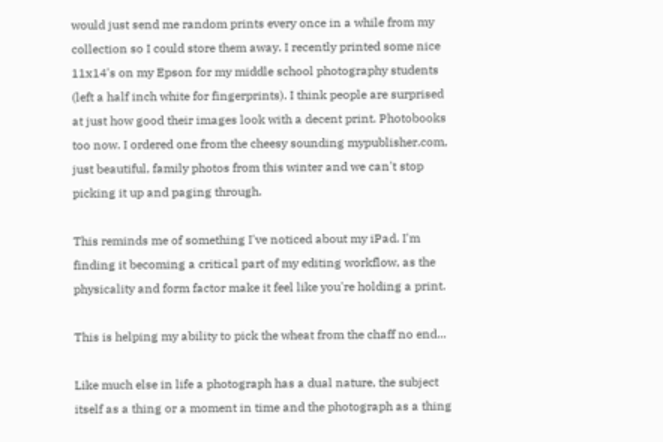would just send me random prints every once in a while from my collection so I could store them away. I recently printed some nice 11x14's on my Epson for my middle school photography students (left a half inch white for fingerprints). I think people are surprised at just how good their images look with a decent print. Photobooks too now. I ordered one from the cheesy sounding mypublisher.com, just beautiful, family photos from this winter and we can't stop picking it up and paging through.

This reminds me of something I've noticed about my iPad. I'm finding it becoming a critical part of my editing workflow, as the physicality and form factor make it feel like you're holding a print.

This is helping my ability to pick the wheat from the chaff no end...

Like much else in life a photograph has a dual nature, the subject itself as a thing or a moment in time and the photograph as a thing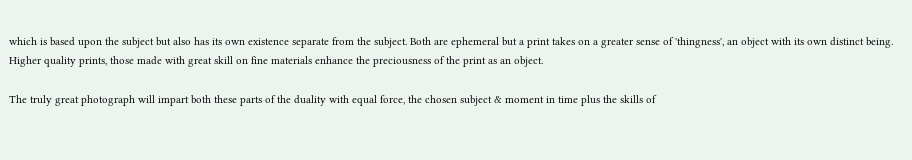which is based upon the subject but also has its own existence separate from the subject. Both are ephemeral but a print takes on a greater sense of 'thingness', an object with its own distinct being. Higher quality prints, those made with great skill on fine materials enhance the preciousness of the print as an object.

The truly great photograph will impart both these parts of the duality with equal force, the chosen subject & moment in time plus the skills of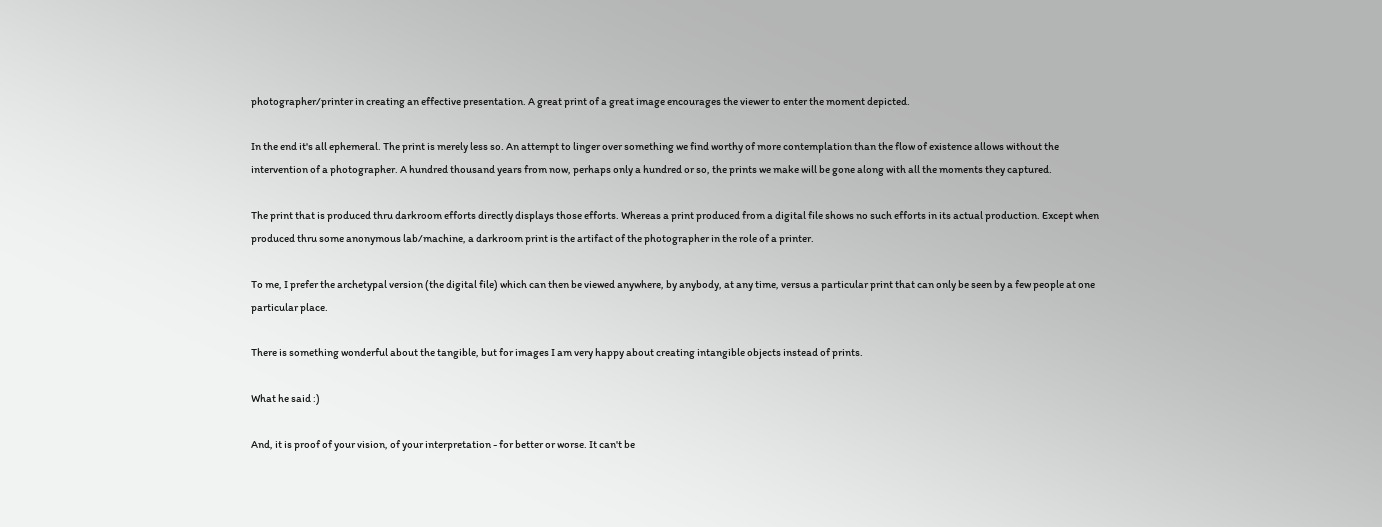photographer/printer in creating an effective presentation. A great print of a great image encourages the viewer to enter the moment depicted.

In the end it's all ephemeral. The print is merely less so. An attempt to linger over something we find worthy of more contemplation than the flow of existence allows without the intervention of a photographer. A hundred thousand years from now, perhaps only a hundred or so, the prints we make will be gone along with all the moments they captured.

The print that is produced thru darkroom efforts directly displays those efforts. Whereas a print produced from a digital file shows no such efforts in its actual production. Except when produced thru some anonymous lab/machine, a darkroom print is the artifact of the photographer in the role of a printer.

To me, I prefer the archetypal version (the digital file) which can then be viewed anywhere, by anybody, at any time, versus a particular print that can only be seen by a few people at one particular place.

There is something wonderful about the tangible, but for images I am very happy about creating intangible objects instead of prints.

What he said :)

And, it is proof of your vision, of your interpretation - for better or worse. It can't be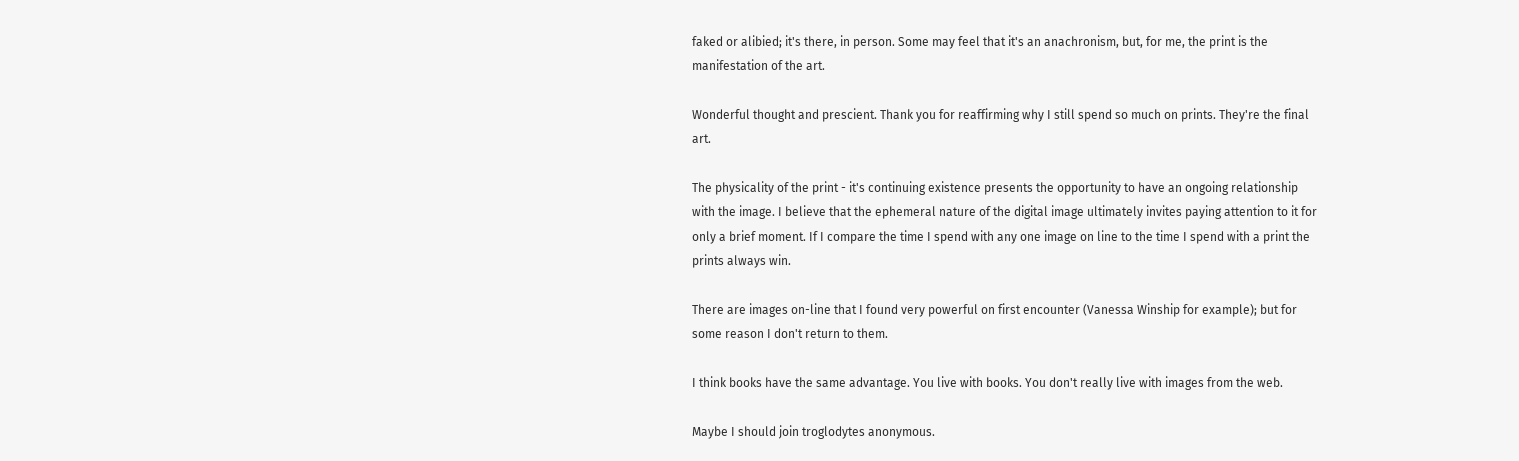faked or alibied; it's there, in person. Some may feel that it's an anachronism, but, for me, the print is the manifestation of the art.

Wonderful thought and prescient. Thank you for reaffirming why I still spend so much on prints. They're the final art.

The physicality of the print - it's continuing existence presents the opportunity to have an ongoing relationship with the image. I believe that the ephemeral nature of the digital image ultimately invites paying attention to it for only a brief moment. If I compare the time I spend with any one image on line to the time I spend with a print the prints always win.

There are images on-line that I found very powerful on first encounter (Vanessa Winship for example); but for some reason I don't return to them.

I think books have the same advantage. You live with books. You don't really live with images from the web.

Maybe I should join troglodytes anonymous.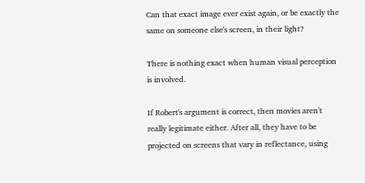Can that exact image ever exist again, or be exactly the same on someone else's screen, in their light?

There is nothing exact when human visual perception is involved.

If Robert's argument is correct, then movies aren't really legitimate either. After all, they have to be projected on screens that vary in reflectance, using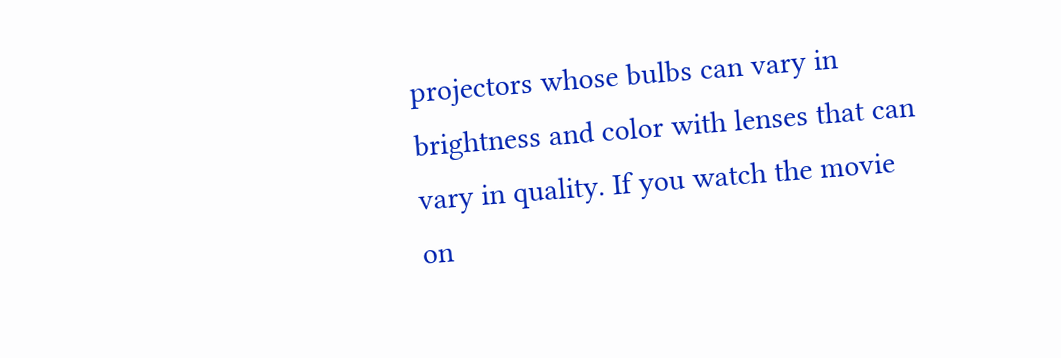projectors whose bulbs can vary in brightness and color with lenses that can vary in quality. If you watch the movie on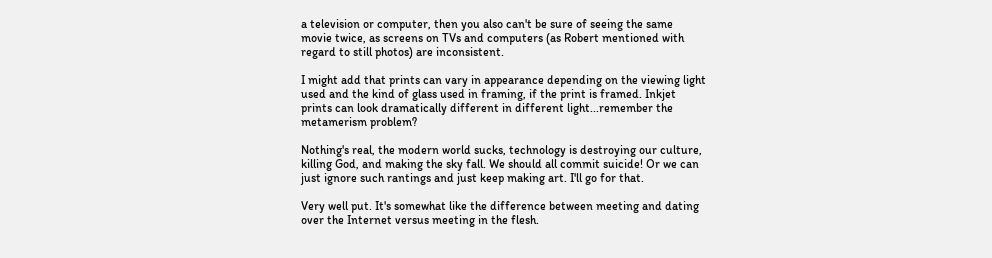a television or computer, then you also can't be sure of seeing the same movie twice, as screens on TVs and computers (as Robert mentioned with regard to still photos) are inconsistent.

I might add that prints can vary in appearance depending on the viewing light used and the kind of glass used in framing, if the print is framed. Inkjet prints can look dramatically different in different light...remember the metamerism problem?

Nothing's real, the modern world sucks, technology is destroying our culture, killing God, and making the sky fall. We should all commit suicide! Or we can just ignore such rantings and just keep making art. I'll go for that.

Very well put. It's somewhat like the difference between meeting and dating over the Internet versus meeting in the flesh.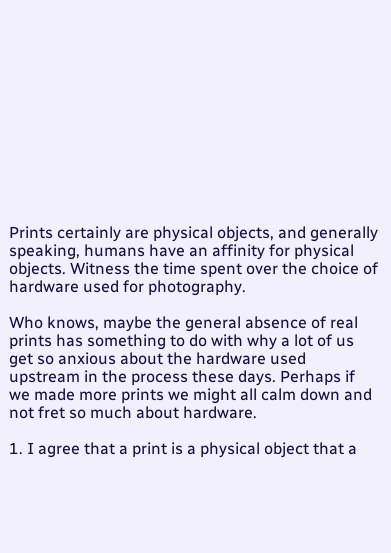Prints certainly are physical objects, and generally speaking, humans have an affinity for physical objects. Witness the time spent over the choice of hardware used for photography.

Who knows, maybe the general absence of real prints has something to do with why a lot of us get so anxious about the hardware used upstream in the process these days. Perhaps if we made more prints we might all calm down and not fret so much about hardware.

1. I agree that a print is a physical object that a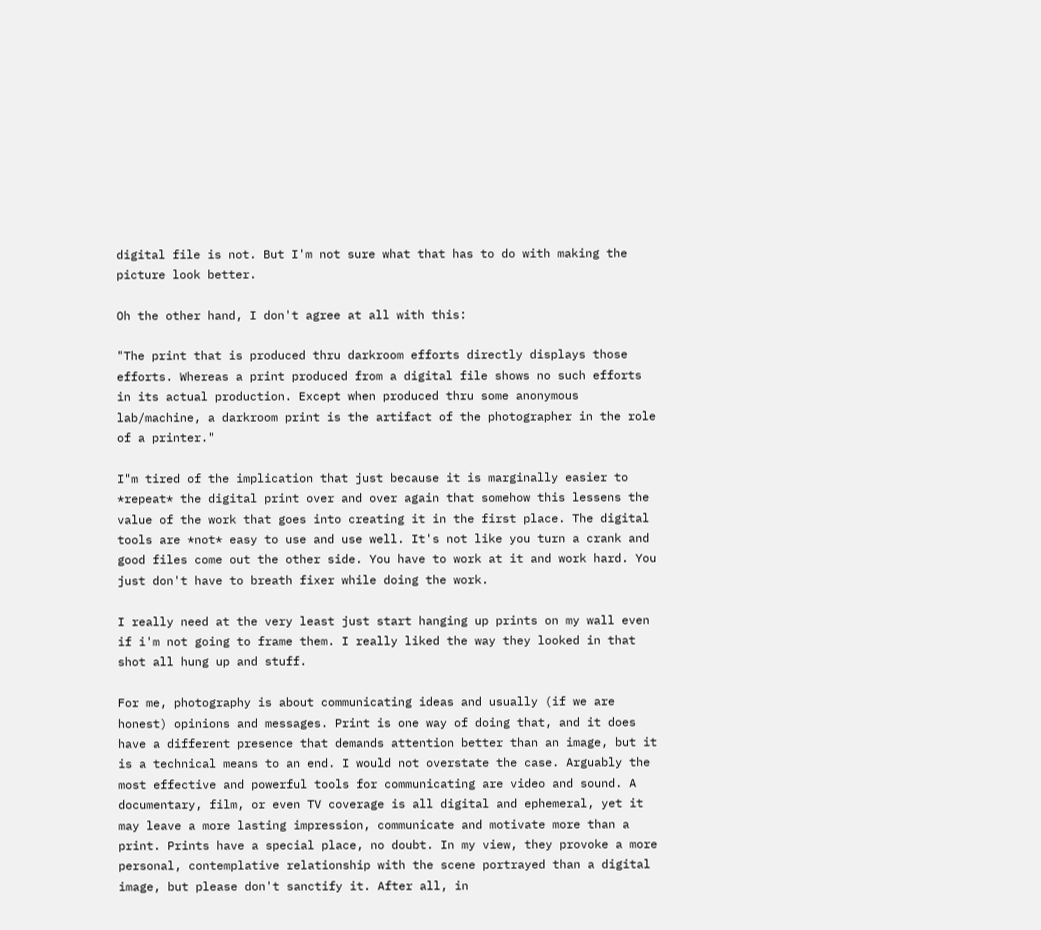digital file is not. But I'm not sure what that has to do with making the picture look better.

Oh the other hand, I don't agree at all with this:

"The print that is produced thru darkroom efforts directly displays those efforts. Whereas a print produced from a digital file shows no such efforts in its actual production. Except when produced thru some anonymous lab/machine, a darkroom print is the artifact of the photographer in the role of a printer."

I"m tired of the implication that just because it is marginally easier to *repeat* the digital print over and over again that somehow this lessens the value of the work that goes into creating it in the first place. The digital tools are *not* easy to use and use well. It's not like you turn a crank and good files come out the other side. You have to work at it and work hard. You just don't have to breath fixer while doing the work.

I really need at the very least just start hanging up prints on my wall even if i'm not going to frame them. I really liked the way they looked in that shot all hung up and stuff.

For me, photography is about communicating ideas and usually (if we are honest) opinions and messages. Print is one way of doing that, and it does have a different presence that demands attention better than an image, but it is a technical means to an end. I would not overstate the case. Arguably the most effective and powerful tools for communicating are video and sound. A documentary, film, or even TV coverage is all digital and ephemeral, yet it may leave a more lasting impression, communicate and motivate more than a print. Prints have a special place, no doubt. In my view, they provoke a more personal, contemplative relationship with the scene portrayed than a digital image, but please don't sanctify it. After all, in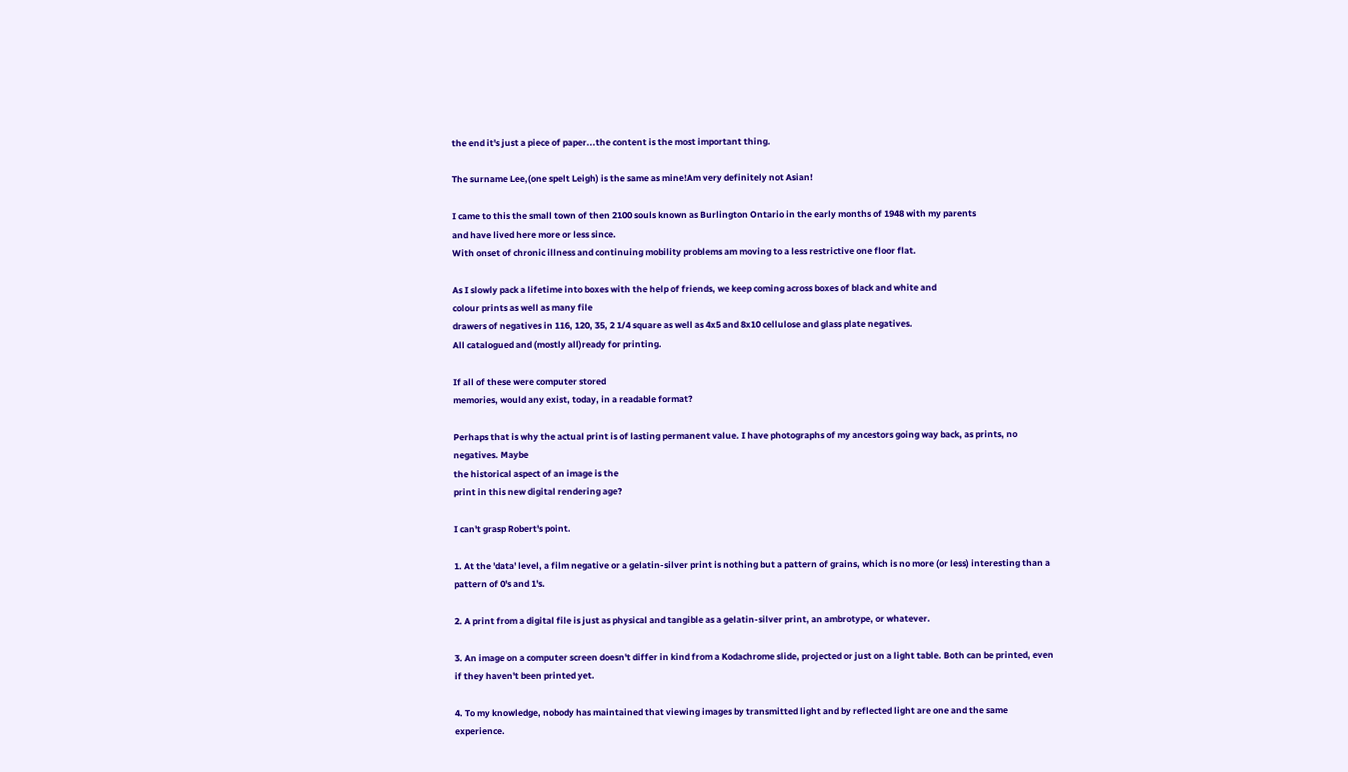the end it's just a piece of paper...the content is the most important thing.

The surname Lee,(one spelt Leigh) is the same as mine!Am very definitely not Asian!

I came to this the small town of then 2100 souls known as Burlington Ontario in the early months of 1948 with my parents
and have lived here more or less since.
With onset of chronic illness and continuing mobility problems am moving to a less restrictive one floor flat.

As I slowly pack a lifetime into boxes with the help of friends, we keep coming across boxes of black and white and
colour prints as well as many file
drawers of negatives in 116, 120, 35, 2 1/4 square as well as 4x5 and 8x10 cellulose and glass plate negatives.
All catalogued and (mostly all)ready for printing.

If all of these were computer stored
memories, would any exist, today, in a readable format?

Perhaps that is why the actual print is of lasting permanent value. I have photographs of my ancestors going way back, as prints, no negatives. Maybe
the historical aspect of an image is the
print in this new digital rendering age?

I can't grasp Robert's point.

1. At the 'data' level, a film negative or a gelatin-silver print is nothing but a pattern of grains, which is no more (or less) interesting than a pattern of 0's and 1's.

2. A print from a digital file is just as physical and tangible as a gelatin-silver print, an ambrotype, or whatever.

3. An image on a computer screen doesn't differ in kind from a Kodachrome slide, projected or just on a light table. Both can be printed, even if they haven't been printed yet.

4. To my knowledge, nobody has maintained that viewing images by transmitted light and by reflected light are one and the same experience.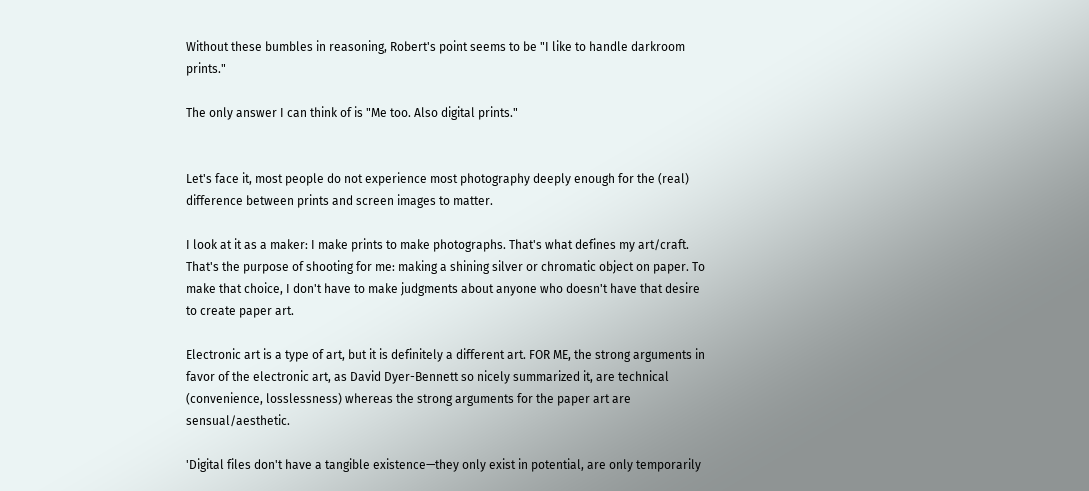Without these bumbles in reasoning, Robert's point seems to be "I like to handle darkroom prints."

The only answer I can think of is "Me too. Also digital prints."


Let's face it, most people do not experience most photography deeply enough for the (real) difference between prints and screen images to matter.

I look at it as a maker: I make prints to make photographs. That's what defines my art/craft. That's the purpose of shooting for me: making a shining silver or chromatic object on paper. To make that choice, I don't have to make judgments about anyone who doesn't have that desire to create paper art.

Electronic art is a type of art, but it is definitely a different art. FOR ME, the strong arguments in favor of the electronic art, as David Dyer-Bennett so nicely summarized it, are technical (convenience, losslessness) whereas the strong arguments for the paper art are sensual/aesthetic.

'Digital files don't have a tangible existence—they only exist in potential, are only temporarily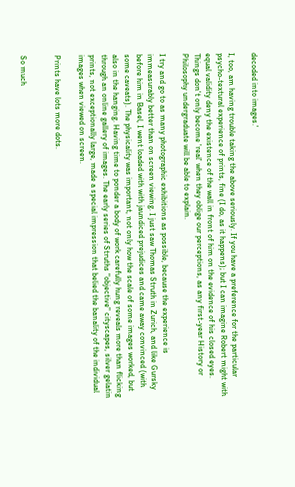decoded into images.'

I, too, am having trouble taking the above seriously. If you have a preference for the particular psycho-textural experience of prints, fine (I do, as it happens); but I can imagine Robert might with equal validity deny the existence of the wall in front of him on the evidence of his closed eyes. Things don't only become 'real' when they oblige our perceptions, as any first-year History or Philosophy undergraduate will be able to explain.

I try and go to as many photographic exhibitions as possible, because the experience is immeasurably better than on screen viewing. I just saw Thomas Struth in Zurich, and like Gursky before him in Basel, I went loaded with with jaundiced prejudices and came away convinced (with some caveats). The physicality was important, not only how the scale of some images worked, but also in the hanging. Having time to ponder a body of work carefully hung reveals more than flicking through an online gallery of images. The early series of Struths "objective" cityscapes, silver gelatin prints, not exceptionally large, made a special impression that belied the banality of the individual images when viewed on screen.

Prints have lots more dots.


So much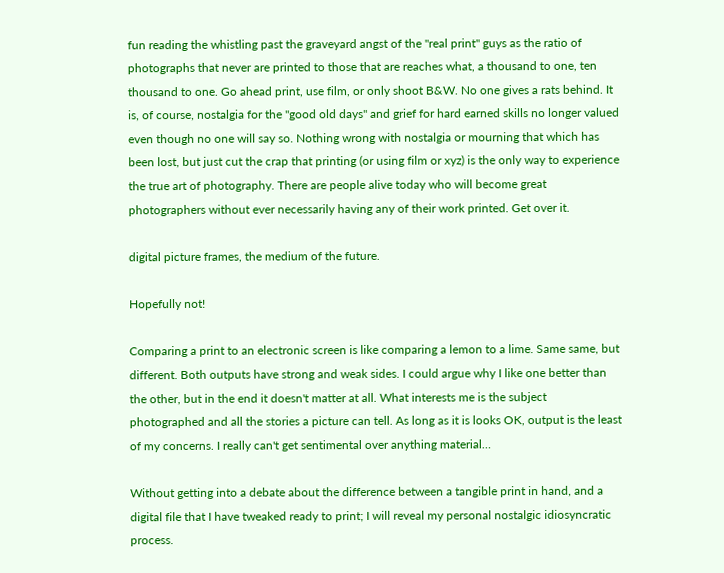fun reading the whistling past the graveyard angst of the "real print" guys as the ratio of photographs that never are printed to those that are reaches what, a thousand to one, ten thousand to one. Go ahead print, use film, or only shoot B&W. No one gives a rats behind. It is, of course, nostalgia for the "good old days" and grief for hard earned skills no longer valued even though no one will say so. Nothing wrong with nostalgia or mourning that which has been lost, but just cut the crap that printing (or using film or xyz) is the only way to experience the true art of photography. There are people alive today who will become great photographers without ever necessarily having any of their work printed. Get over it.

digital picture frames, the medium of the future.

Hopefully not!

Comparing a print to an electronic screen is like comparing a lemon to a lime. Same same, but different. Both outputs have strong and weak sides. I could argue why I like one better than the other, but in the end it doesn't matter at all. What interests me is the subject photographed and all the stories a picture can tell. As long as it is looks OK, output is the least of my concerns. I really can't get sentimental over anything material…

Without getting into a debate about the difference between a tangible print in hand, and a digital file that I have tweaked ready to print; I will reveal my personal nostalgic idiosyncratic process.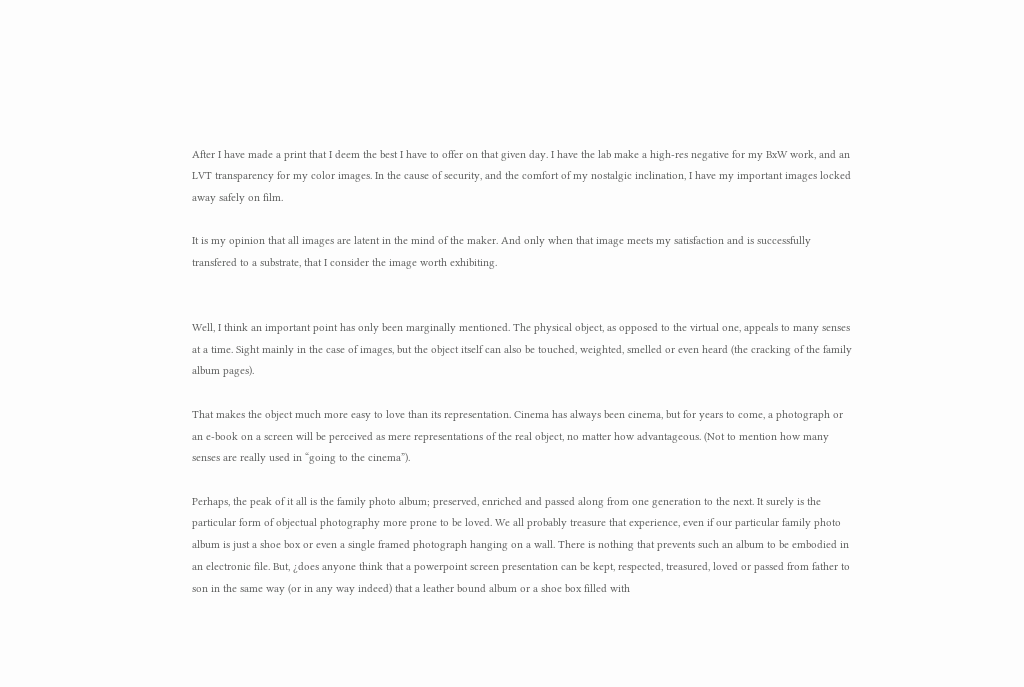After I have made a print that I deem the best I have to offer on that given day. I have the lab make a high-res negative for my BxW work, and an LVT transparency for my color images. In the cause of security, and the comfort of my nostalgic inclination, I have my important images locked away safely on film.

It is my opinion that all images are latent in the mind of the maker. And only when that image meets my satisfaction and is successfully transfered to a substrate, that I consider the image worth exhibiting.


Well, I think an important point has only been marginally mentioned. The physical object, as opposed to the virtual one, appeals to many senses at a time. Sight mainly in the case of images, but the object itself can also be touched, weighted, smelled or even heard (the cracking of the family album pages).

That makes the object much more easy to love than its representation. Cinema has always been cinema, but for years to come, a photograph or an e-book on a screen will be perceived as mere representations of the real object, no matter how advantageous. (Not to mention how many senses are really used in “going to the cinema”).

Perhaps, the peak of it all is the family photo album; preserved, enriched and passed along from one generation to the next. It surely is the particular form of objectual photography more prone to be loved. We all probably treasure that experience, even if our particular family photo album is just a shoe box or even a single framed photograph hanging on a wall. There is nothing that prevents such an album to be embodied in an electronic file. But, ¿does anyone think that a powerpoint screen presentation can be kept, respected, treasured, loved or passed from father to son in the same way (or in any way indeed) that a leather bound album or a shoe box filled with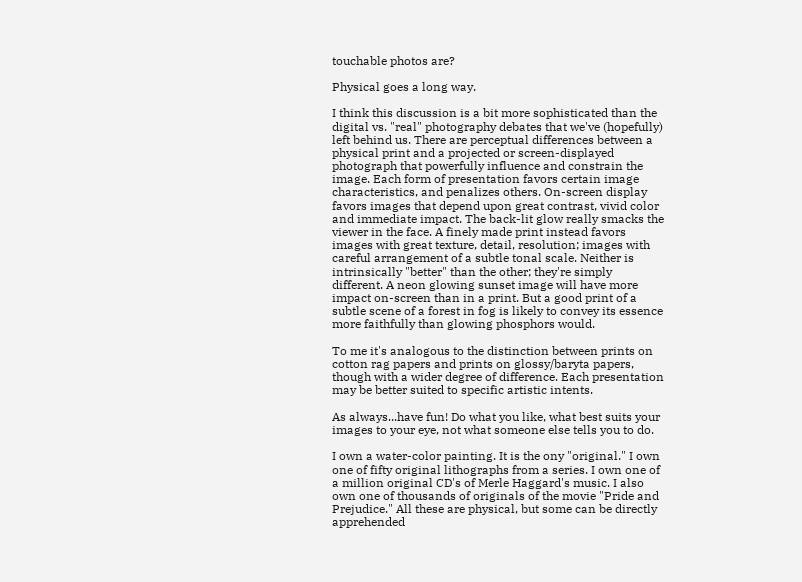touchable photos are?

Physical goes a long way.

I think this discussion is a bit more sophisticated than the digital vs. "real" photography debates that we've (hopefully) left behind us. There are perceptual differences between a physical print and a projected or screen-displayed photograph that powerfully influence and constrain the image. Each form of presentation favors certain image characteristics, and penalizes others. On-screen display favors images that depend upon great contrast, vivid color and immediate impact. The back-lit glow really smacks the viewer in the face. A finely made print instead favors images with great texture, detail, resolution; images with careful arrangement of a subtle tonal scale. Neither is intrinsically "better" than the other; they're simply different. A neon glowing sunset image will have more impact on-screen than in a print. But a good print of a subtle scene of a forest in fog is likely to convey its essence more faithfully than glowing phosphors would.

To me it's analogous to the distinction between prints on cotton rag papers and prints on glossy/baryta papers, though with a wider degree of difference. Each presentation may be better suited to specific artistic intents.

As always...have fun! Do what you like, what best suits your images to your eye, not what someone else tells you to do.

I own a water-color painting. It is the ony "original." I own one of fifty original lithographs from a series. I own one of a million original CD's of Merle Haggard's music. I also own one of thousands of originals of the movie "Pride and Prejudice." All these are physical, but some can be directly apprehended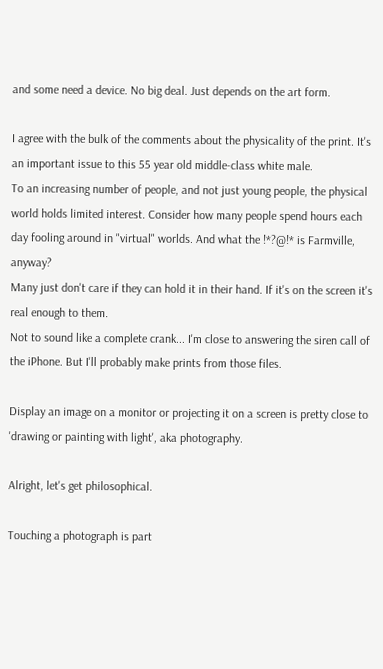and some need a device. No big deal. Just depends on the art form.

I agree with the bulk of the comments about the physicality of the print. It's an important issue to this 55 year old middle-class white male.
To an increasing number of people, and not just young people, the physical world holds limited interest. Consider how many people spend hours each day fooling around in "virtual" worlds. And what the !*?@!* is Farmville, anyway?
Many just don't care if they can hold it in their hand. If it's on the screen it's real enough to them.
Not to sound like a complete crank... I'm close to answering the siren call of the iPhone. But I'll probably make prints from those files.

Display an image on a monitor or projecting it on a screen is pretty close to 'drawing or painting with light', aka photography.

Alright, let's get philosophical.

Touching a photograph is part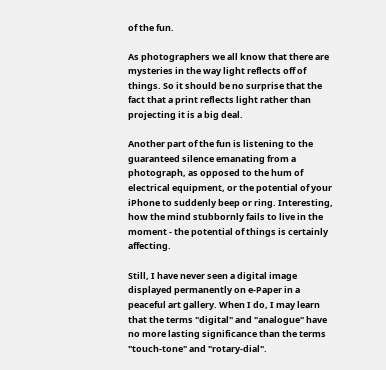of the fun.

As photographers we all know that there are mysteries in the way light reflects off of things. So it should be no surprise that the fact that a print reflects light rather than projecting it is a big deal.

Another part of the fun is listening to the guaranteed silence emanating from a photograph, as opposed to the hum of electrical equipment, or the potential of your iPhone to suddenly beep or ring. Interesting, how the mind stubbornly fails to live in the moment - the potential of things is certainly affecting.

Still, I have never seen a digital image displayed permanently on e-Paper in a peaceful art gallery. When I do, I may learn that the terms "digital" and "analogue" have no more lasting significance than the terms "touch-tone" and "rotary-dial".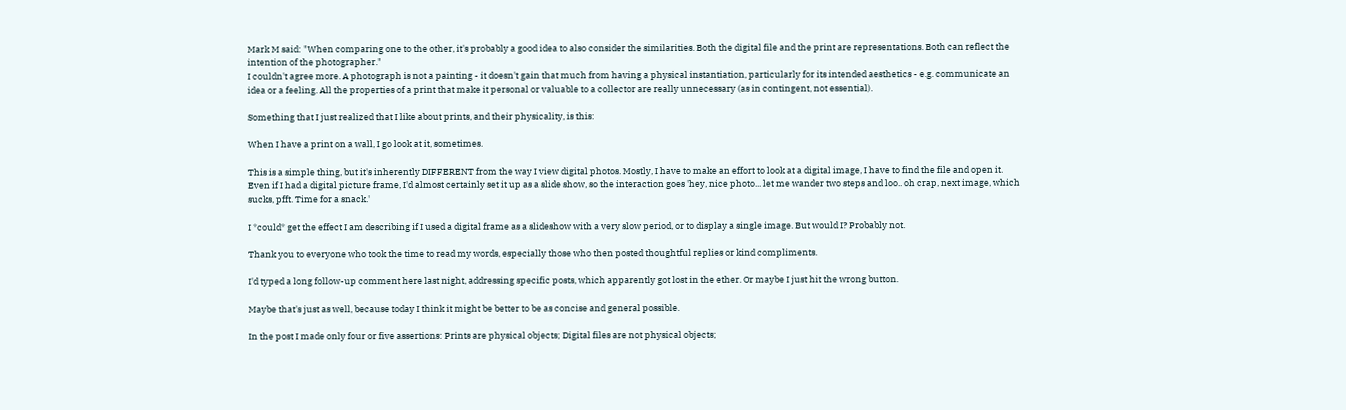Mark M said: "When comparing one to the other, it's probably a good idea to also consider the similarities. Both the digital file and the print are representations. Both can reflect the intention of the photographer."
I couldn't agree more. A photograph is not a painting - it doesn't gain that much from having a physical instantiation, particularly for its intended aesthetics - e.g. communicate an idea or a feeling. All the properties of a print that make it personal or valuable to a collector are really unnecessary (as in contingent, not essential).

Something that I just realized that I like about prints, and their physicality, is this:

When I have a print on a wall, I go look at it, sometimes.

This is a simple thing, but it's inherently DIFFERENT from the way I view digital photos. Mostly, I have to make an effort to look at a digital image, I have to find the file and open it. Even if I had a digital picture frame, I'd almost certainly set it up as a slide show, so the interaction goes 'hey, nice photo... let me wander two steps and loo.. oh crap, next image, which sucks, pfft. Time for a snack.'

I *could* get the effect I am describing if I used a digital frame as a slideshow with a very slow period, or to display a single image. But would I? Probably not.

Thank you to everyone who took the time to read my words, especially those who then posted thoughtful replies or kind compliments.

I'd typed a long follow-up comment here last night, addressing specific posts, which apparently got lost in the ether. Or maybe I just hit the wrong button.

Maybe that's just as well, because today I think it might be better to be as concise and general possible.

In the post I made only four or five assertions: Prints are physical objects; Digital files are not physical objects;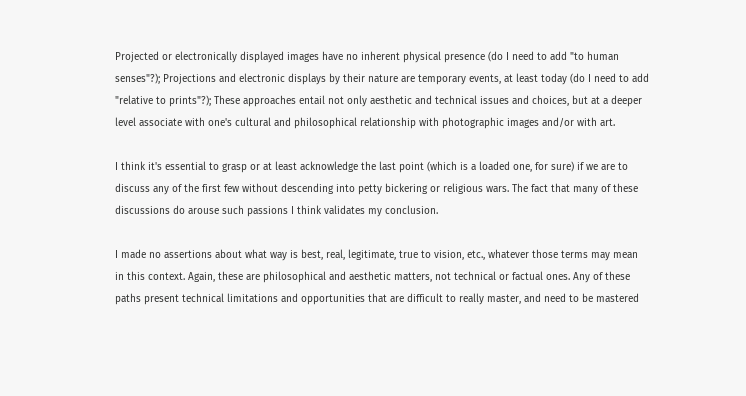Projected or electronically displayed images have no inherent physical presence (do I need to add "to human senses"?); Projections and electronic displays by their nature are temporary events, at least today (do I need to add "relative to prints"?); These approaches entail not only aesthetic and technical issues and choices, but at a deeper level associate with one's cultural and philosophical relationship with photographic images and/or with art.

I think it's essential to grasp or at least acknowledge the last point (which is a loaded one, for sure) if we are to discuss any of the first few without descending into petty bickering or religious wars. The fact that many of these discussions do arouse such passions I think validates my conclusion.

I made no assertions about what way is best, real, legitimate, true to vision, etc., whatever those terms may mean in this context. Again, these are philosophical and aesthetic matters, not technical or factual ones. Any of these paths present technical limitations and opportunities that are difficult to really master, and need to be mastered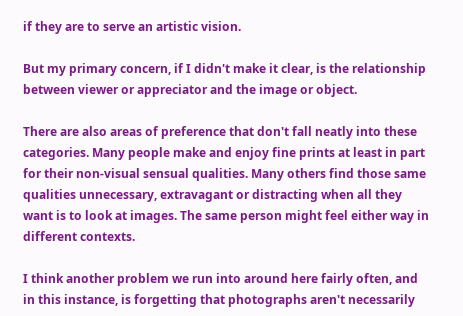if they are to serve an artistic vision.

But my primary concern, if I didn't make it clear, is the relationship between viewer or appreciator and the image or object.

There are also areas of preference that don't fall neatly into these categories. Many people make and enjoy fine prints at least in part for their non-visual sensual qualities. Many others find those same qualities unnecessary, extravagant or distracting when all they want is to look at images. The same person might feel either way in different contexts.

I think another problem we run into around here fairly often, and in this instance, is forgetting that photographs aren't necessarily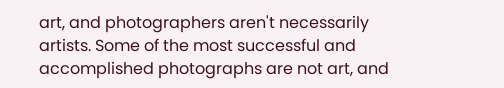art, and photographers aren't necessarily artists. Some of the most successful and accomplished photographs are not art, and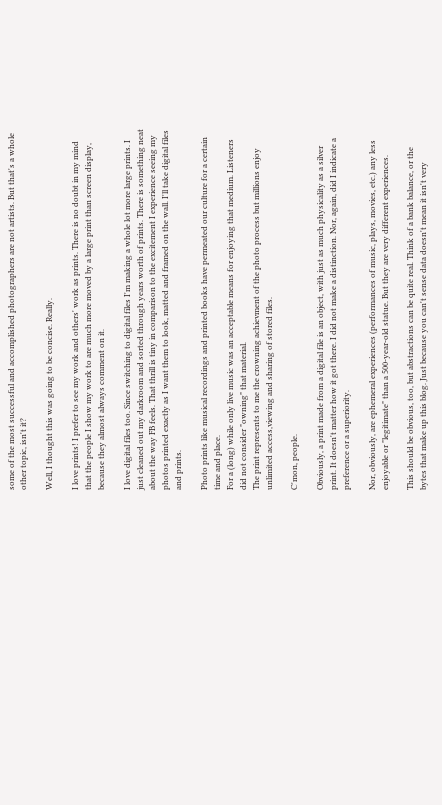some of the most successful and accomplished photographers are not artists. But that's a whole other topic, isn't it?

Well, I thought this was going to be concise. Really.

I love prints! I prefer to see my work and others' work as prints. There is no doubt in my mind that the people I show my work to are much more moved by a large print than screen display, because they almost always comment on it.

I love digital files too. Since switching to digital files I'm making a whole lot more large prints. I just cleaned out my darkroom and sorted through years worth of prints. There is something neat about the way FB feels. That thrill is tiny in comparison to the excitement I experience seeing my photos printed exactly as I want them to look, matted and framed on the wall. I'll take digital files and prints.

Photo prints like musical recordings and printed books have permeated our culture for a certain time and place.
For a (long) while only live music was an acceptable means for enjoying that medium. Listeners did not consider "owning" that material.
The print represents to me the crowning achievment of the photo process but millions enjoy unlimited access,viewing and sharing of stored files.

C'mon, people.

Obviously, a print made from a digital file is an object, with just as much physicality as a silver print. It doesn't matter how it got there. I did not make a distinction. Nor, again, did I indicate a preference or a superiority.

Nor, obviously, are ephemeral experiences (performances of music, plays, movies, etc.) any less enjoyable or "legitimate" than a 500-year-old statue. But they are very different experiences.

This should be obvious, too, but abstractions can be quite real. Think of a bank balance, or the bytes that make up this blog. Just because you can't sense data doesn't mean it isn't very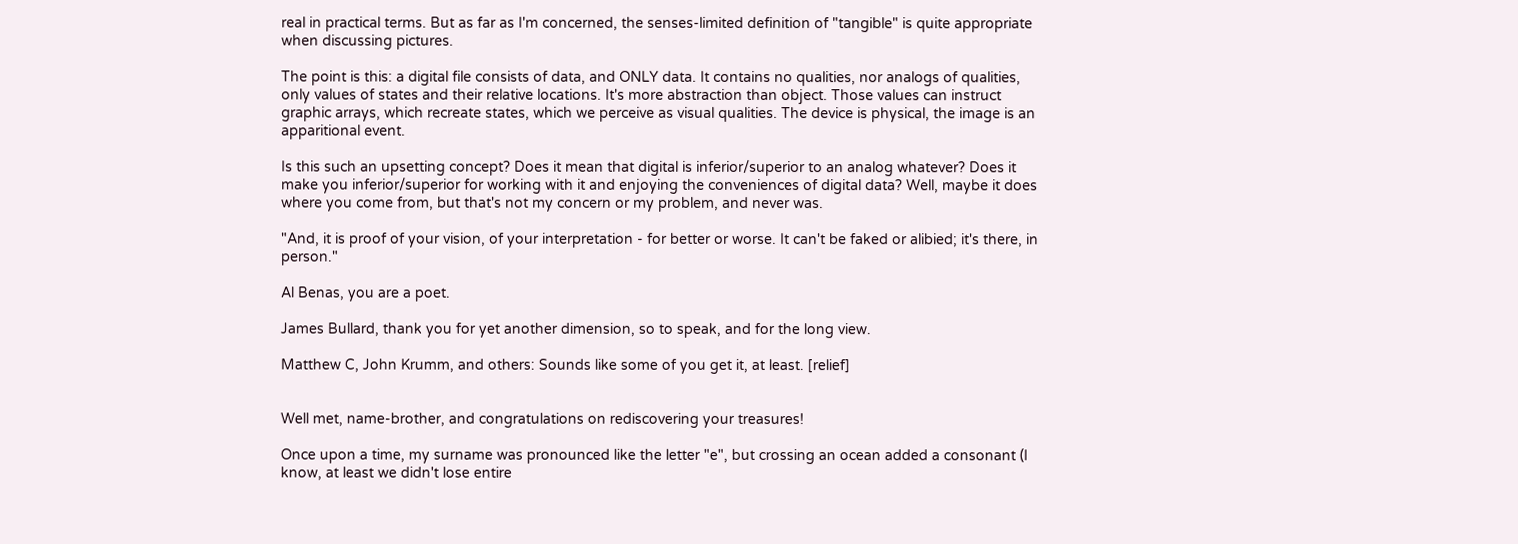real in practical terms. But as far as I'm concerned, the senses-limited definition of "tangible" is quite appropriate when discussing pictures.

The point is this: a digital file consists of data, and ONLY data. It contains no qualities, nor analogs of qualities, only values of states and their relative locations. It's more abstraction than object. Those values can instruct graphic arrays, which recreate states, which we perceive as visual qualities. The device is physical, the image is an apparitional event.

Is this such an upsetting concept? Does it mean that digital is inferior/superior to an analog whatever? Does it make you inferior/superior for working with it and enjoying the conveniences of digital data? Well, maybe it does where you come from, but that's not my concern or my problem, and never was.

"And, it is proof of your vision, of your interpretation - for better or worse. It can't be faked or alibied; it's there, in person."

Al Benas, you are a poet.

James Bullard, thank you for yet another dimension, so to speak, and for the long view.

Matthew C, John Krumm, and others: Sounds like some of you get it, at least. [relief]


Well met, name-brother, and congratulations on rediscovering your treasures!

Once upon a time, my surname was pronounced like the letter "e", but crossing an ocean added a consonant (I know, at least we didn't lose entire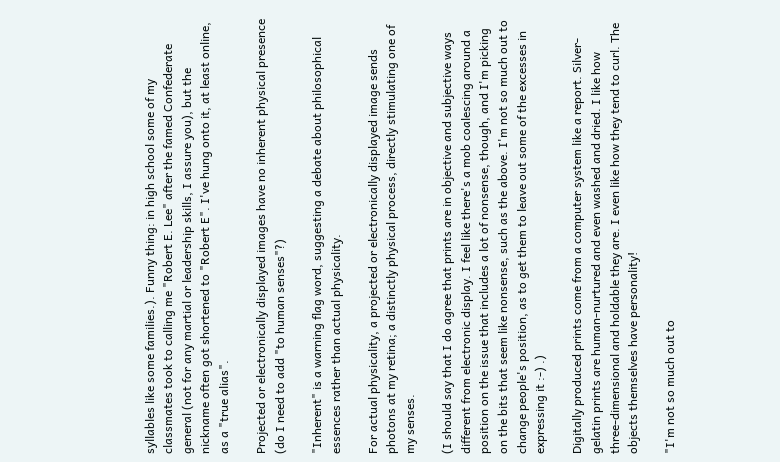syllables like some families.). Funny thing: in high school some of my classmates took to calling me "Robert E. Lee" after the famed Confederate general (not for any martial or leadership skills, I assure you), but the nickname often got shortened to "Robert E". I've hung onto it, at least online, as a "true alias".

Projected or electronically displayed images have no inherent physical presence (do I need to add "to human senses"?)

"Inherent" is a warning flag word, suggesting a debate about philosophical essences rather than actual physicality.

For actual physicality, a projected or electronically displayed image sends photons at my retina; a distinctly physical process, directly stimulating one of my senses.

(I should say that I do agree that prints are in objective and subjective ways different from electronic display. I feel like there's a mob coalescing around a position on the issue that includes a lot of nonsense, though, and I'm picking on the bits that seem like nonsense, such as the above. I'm not so much out to change people's position, as to get them to leave out some of the excesses in expressing it :-) .)

Digitally produced prints come from a computer system like a report. Silver-gelatin prints are human-nurtured and even washed and dried. I like how three-dimensional and holdable they are. I even like how they tend to curl. The objects themselves have personality!

"I'm not so much out to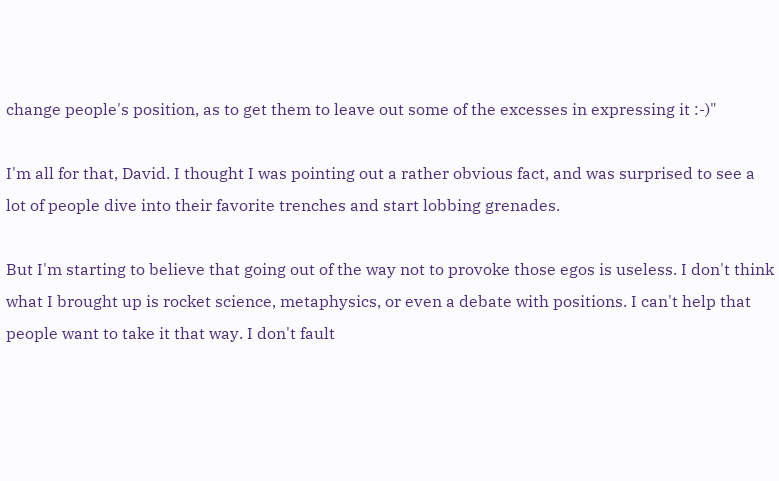change people's position, as to get them to leave out some of the excesses in expressing it :-)"

I'm all for that, David. I thought I was pointing out a rather obvious fact, and was surprised to see a lot of people dive into their favorite trenches and start lobbing grenades.

But I'm starting to believe that going out of the way not to provoke those egos is useless. I don't think what I brought up is rocket science, metaphysics, or even a debate with positions. I can't help that people want to take it that way. I don't fault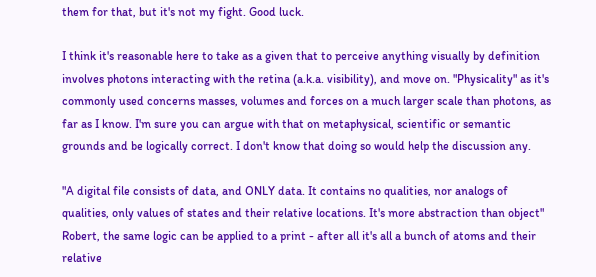them for that, but it's not my fight. Good luck.

I think it's reasonable here to take as a given that to perceive anything visually by definition involves photons interacting with the retina (a.k.a. visibility), and move on. "Physicality" as it's commonly used concerns masses, volumes and forces on a much larger scale than photons, as far as I know. I'm sure you can argue with that on metaphysical, scientific or semantic grounds and be logically correct. I don't know that doing so would help the discussion any.

"A digital file consists of data, and ONLY data. It contains no qualities, nor analogs of qualities, only values of states and their relative locations. It's more abstraction than object"
Robert, the same logic can be applied to a print - after all it's all a bunch of atoms and their relative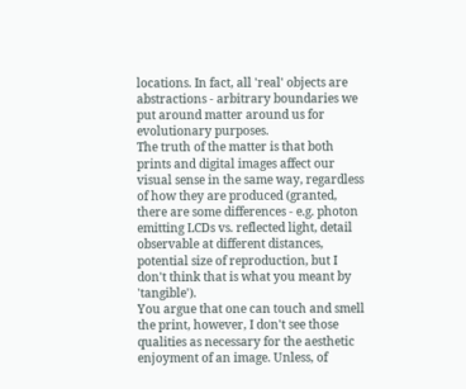locations. In fact, all 'real' objects are abstractions - arbitrary boundaries we put around matter around us for evolutionary purposes.
The truth of the matter is that both prints and digital images affect our visual sense in the same way, regardless of how they are produced (granted, there are some differences - e.g. photon emitting LCDs vs. reflected light, detail observable at different distances, potential size of reproduction, but I don't think that is what you meant by 'tangible').
You argue that one can touch and smell the print, however, I don't see those qualities as necessary for the aesthetic enjoyment of an image. Unless, of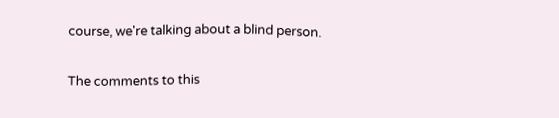course, we're talking about a blind person.

The comments to this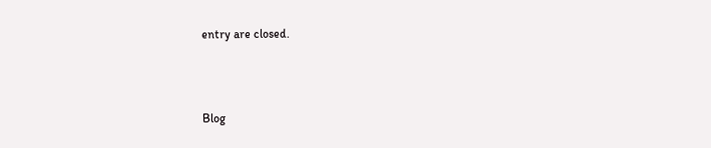entry are closed.



Blog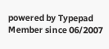powered by Typepad
Member since 06/2007